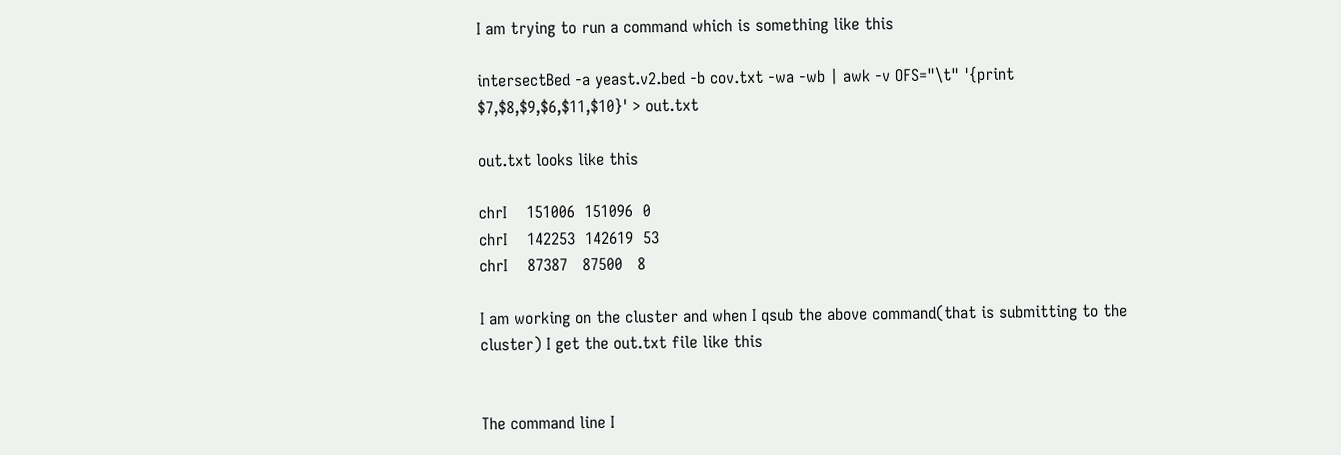I am trying to run a command which is something like this

intersectBed -a yeast.v2.bed -b cov.txt -wa -wb | awk -v OFS="\t" '{print $7,$8,$9,$6,$11,$10}' > out.txt

out.txt looks like this

chrI    151006  151096  0
chrI    142253  142619  53
chrI    87387   87500   8

I am working on the cluster and when I qsub the above command(that is submitting to the cluster) I get the out.txt file like this


The command line I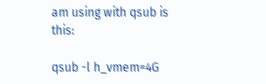am using with qsub is this:

qsub -l h_vmem=4G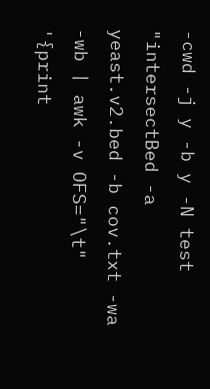-cwd -j y -b y -N test "intersectBed -a yeast.v2.bed -b cov.txt -wa -wb | awk -v OFS="\t" '{print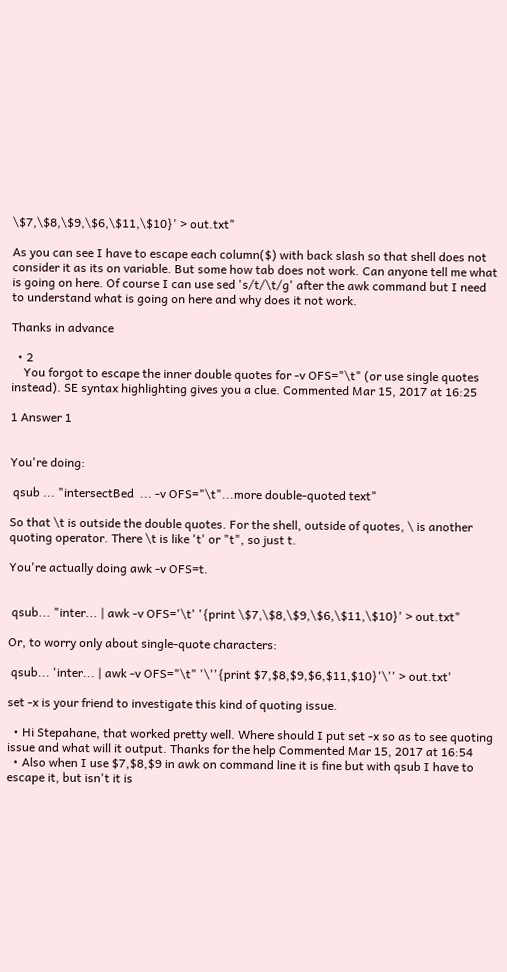\$7,\$8,\$9,\$6,\$11,\$10}' > out.txt"

As you can see I have to escape each column($) with back slash so that shell does not consider it as its on variable. But some how tab does not work. Can anyone tell me what is going on here. Of course I can use sed 's/t/\t/g' after the awk command but I need to understand what is going on here and why does it not work.

Thanks in advance

  • 2
    You forgot to escape the inner double quotes for -v OFS="\t" (or use single quotes instead). SE syntax highlighting gives you a clue. Commented Mar 15, 2017 at 16:25

1 Answer 1


You're doing:

 qsub ... "intersectBed  ... -v OFS="\t"...more double-quoted text"

So that \t is outside the double quotes. For the shell, outside of quotes, \ is another quoting operator. There \t is like 't' or "t", so just t.

You're actually doing awk -v OFS=t.


 qsub... "inter... | awk -v OFS='\t' '{print \$7,\$8,\$9,\$6,\$11,\$10}' > out.txt"

Or, to worry only about single-quote characters:

 qsub... 'inter... | awk -v OFS="\t" '\''{print $7,$8,$9,$6,$11,$10}'\'' > out.txt'

set -x is your friend to investigate this kind of quoting issue.

  • Hi Stepahane, that worked pretty well. Where should I put set -x so as to see quoting issue and what will it output. Thanks for the help Commented Mar 15, 2017 at 16:54
  • Also when I use $7,$8,$9 in awk on command line it is fine but with qsub I have to escape it, but isn't it is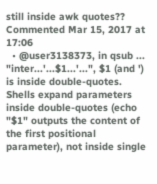still inside awk quotes?? Commented Mar 15, 2017 at 17:06
  • @user3138373, in qsub ... "inter...'...$1...'...", $1 (and ') is inside double-quotes. Shells expand parameters inside double-quotes (echo "$1" outputs the content of the first positional parameter), not inside single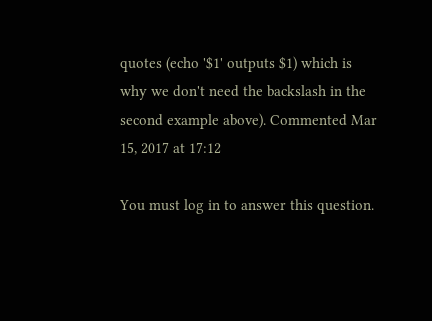quotes (echo '$1' outputs $1) which is why we don't need the backslash in the second example above). Commented Mar 15, 2017 at 17:12

You must log in to answer this question.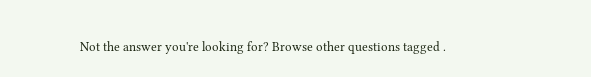Not the answer you're looking for? Browse other questions tagged .